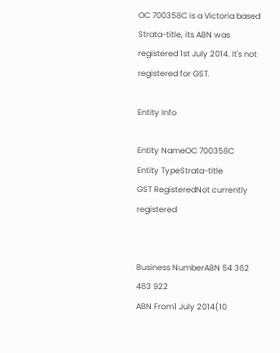OC 700358C is a Victoria based Strata-title, its ABN was registered 1st July 2014. It's not registered for GST.

Entity Info

Entity NameOC 700358C
Entity TypeStrata-title
GST RegisteredNot currently registered


Business NumberABN 54 362 463 922
ABN From1 July 2014(10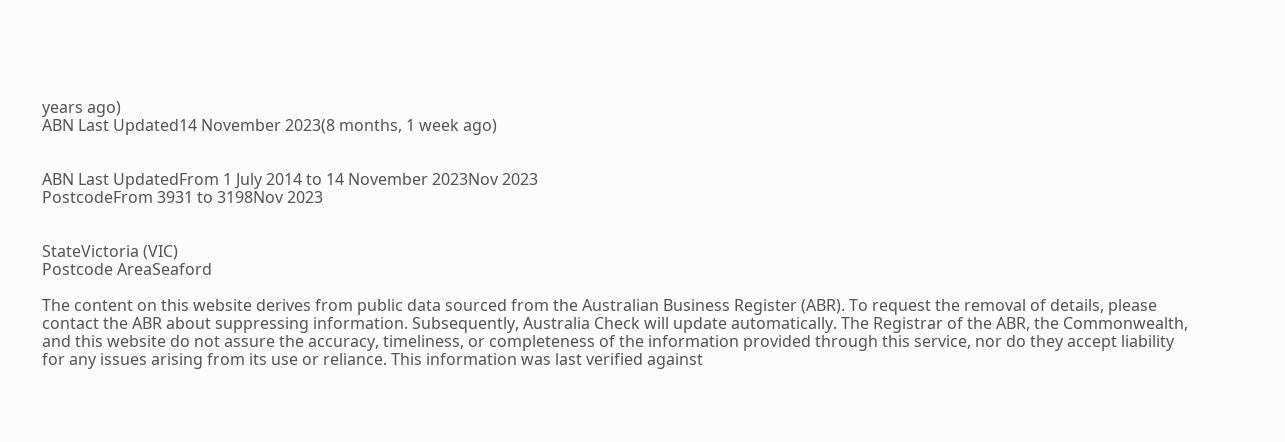years ago)
ABN Last Updated14 November 2023(8 months, 1 week ago)


ABN Last UpdatedFrom 1 July 2014 to 14 November 2023Nov 2023
PostcodeFrom 3931 to 3198Nov 2023


StateVictoria (VIC)
Postcode AreaSeaford

The content on this website derives from public data sourced from the Australian Business Register (ABR). To request the removal of details, please contact the ABR about suppressing information. Subsequently, Australia Check will update automatically. The Registrar of the ABR, the Commonwealth, and this website do not assure the accuracy, timeliness, or completeness of the information provided through this service, nor do they accept liability for any issues arising from its use or reliance. This information was last verified against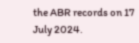the ABR records on 17 July 2024.